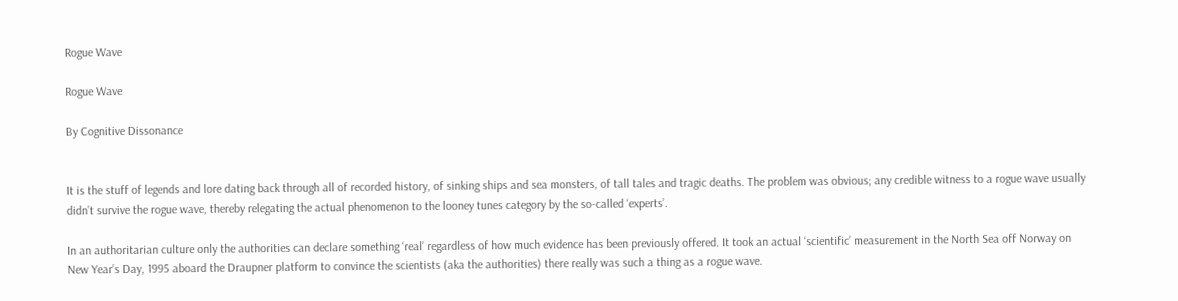Rogue Wave

Rogue Wave

By Cognitive Dissonance


It is the stuff of legends and lore dating back through all of recorded history, of sinking ships and sea monsters, of tall tales and tragic deaths. The problem was obvious; any credible witness to a rogue wave usually didn’t survive the rogue wave, thereby relegating the actual phenomenon to the looney tunes category by the so-called ‘experts’.

In an authoritarian culture only the authorities can declare something ‘real’ regardless of how much evidence has been previously offered. It took an actual ‘scientific’ measurement in the North Sea off Norway on New Year’s Day, 1995 aboard the Draupner platform to convince the scientists (aka the authorities) there really was such a thing as a rogue wave.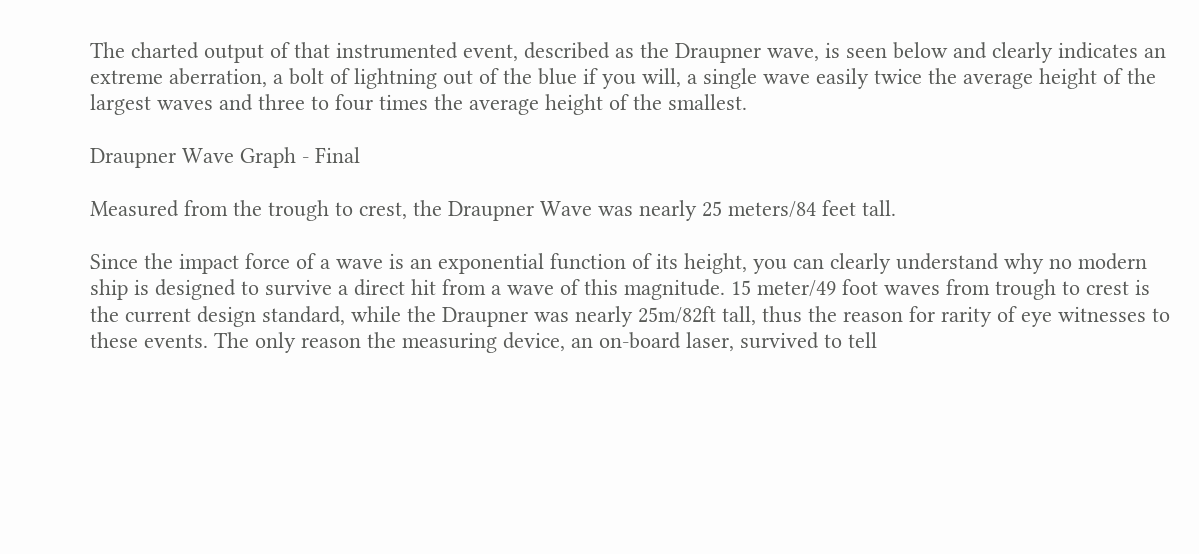The charted output of that instrumented event, described as the Draupner wave, is seen below and clearly indicates an extreme aberration, a bolt of lightning out of the blue if you will, a single wave easily twice the average height of the largest waves and three to four times the average height of the smallest.

Draupner Wave Graph - Final

Measured from the trough to crest, the Draupner Wave was nearly 25 meters/84 feet tall.

Since the impact force of a wave is an exponential function of its height, you can clearly understand why no modern ship is designed to survive a direct hit from a wave of this magnitude. 15 meter/49 foot waves from trough to crest is the current design standard, while the Draupner was nearly 25m/82ft tall, thus the reason for rarity of eye witnesses to these events. The only reason the measuring device, an on-board laser, survived to tell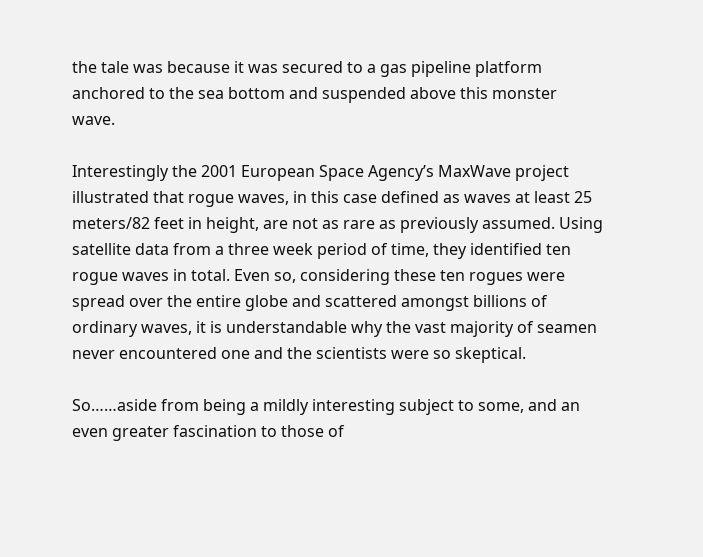the tale was because it was secured to a gas pipeline platform anchored to the sea bottom and suspended above this monster wave.

Interestingly the 2001 European Space Agency’s MaxWave project illustrated that rogue waves, in this case defined as waves at least 25 meters/82 feet in height, are not as rare as previously assumed. Using satellite data from a three week period of time, they identified ten rogue waves in total. Even so, considering these ten rogues were spread over the entire globe and scattered amongst billions of ordinary waves, it is understandable why the vast majority of seamen never encountered one and the scientists were so skeptical.

So……aside from being a mildly interesting subject to some, and an even greater fascination to those of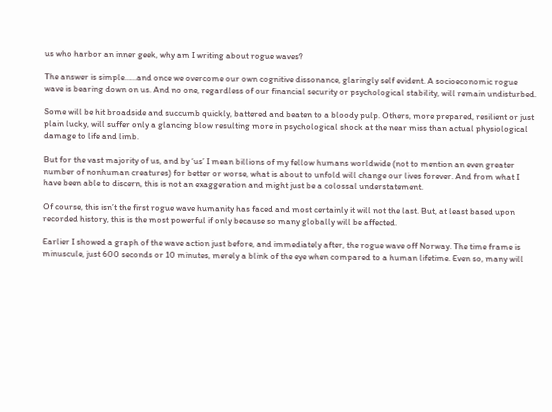us who harbor an inner geek, why am I writing about rogue waves?

The answer is simple……and once we overcome our own cognitive dissonance, glaringly self evident. A socioeconomic rogue wave is bearing down on us. And no one, regardless of our financial security or psychological stability, will remain undisturbed.

Some will be hit broadside and succumb quickly, battered and beaten to a bloody pulp. Others, more prepared, resilient or just plain lucky, will suffer only a glancing blow resulting more in psychological shock at the near miss than actual physiological damage to life and limb.

But for the vast majority of us, and by ‘us’ I mean billions of my fellow humans worldwide (not to mention an even greater number of nonhuman creatures) for better or worse, what is about to unfold will change our lives forever. And from what I have been able to discern, this is not an exaggeration and might just be a colossal understatement.

Of course, this isn’t the first rogue wave humanity has faced and most certainly it will not the last. But, at least based upon recorded history, this is the most powerful if only because so many globally will be affected.

Earlier I showed a graph of the wave action just before, and immediately after, the rogue wave off Norway. The time frame is minuscule, just 600 seconds or 10 minutes, merely a blink of the eye when compared to a human lifetime. Even so, many will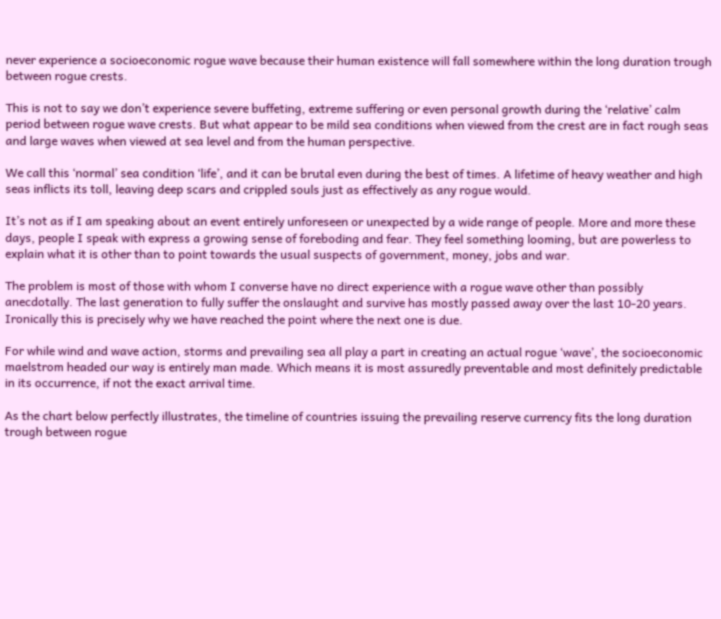never experience a socioeconomic rogue wave because their human existence will fall somewhere within the long duration trough between rogue crests.

This is not to say we don’t experience severe buffeting, extreme suffering or even personal growth during the ‘relative’ calm period between rogue wave crests. But what appear to be mild sea conditions when viewed from the crest are in fact rough seas and large waves when viewed at sea level and from the human perspective.

We call this ‘normal’ sea condition ‘life’, and it can be brutal even during the best of times. A lifetime of heavy weather and high seas inflicts its toll, leaving deep scars and crippled souls just as effectively as any rogue would.

It’s not as if I am speaking about an event entirely unforeseen or unexpected by a wide range of people. More and more these days, people I speak with express a growing sense of foreboding and fear. They feel something looming, but are powerless to explain what it is other than to point towards the usual suspects of government, money, jobs and war.

The problem is most of those with whom I converse have no direct experience with a rogue wave other than possibly anecdotally. The last generation to fully suffer the onslaught and survive has mostly passed away over the last 10-20 years. Ironically this is precisely why we have reached the point where the next one is due.

For while wind and wave action, storms and prevailing sea all play a part in creating an actual rogue ‘wave’, the socioeconomic maelstrom headed our way is entirely man made. Which means it is most assuredly preventable and most definitely predictable in its occurrence, if not the exact arrival time.

As the chart below perfectly illustrates, the timeline of countries issuing the prevailing reserve currency fits the long duration trough between rogue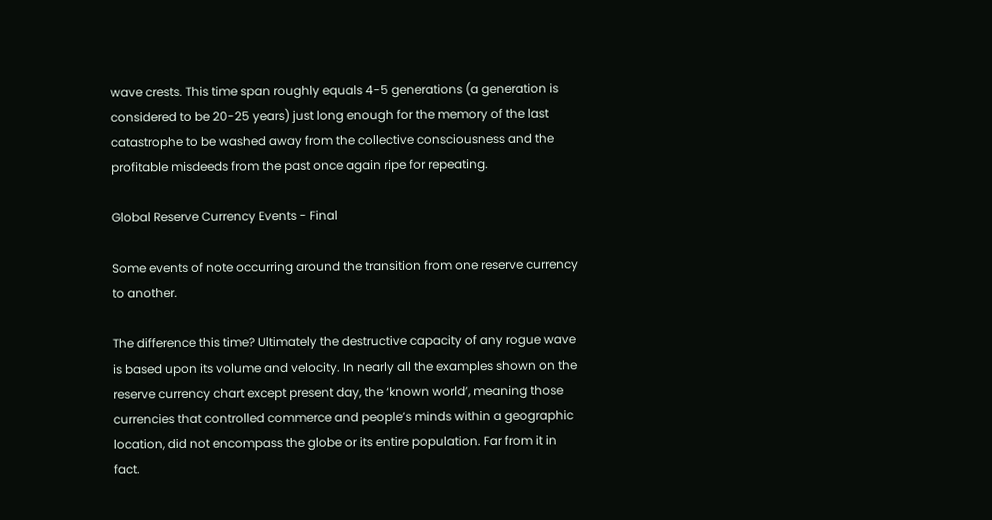wave crests. This time span roughly equals 4-5 generations (a generation is considered to be 20-25 years) just long enough for the memory of the last catastrophe to be washed away from the collective consciousness and the profitable misdeeds from the past once again ripe for repeating.

Global Reserve Currency Events - Final

Some events of note occurring around the transition from one reserve currency to another.

The difference this time? Ultimately the destructive capacity of any rogue wave is based upon its volume and velocity. In nearly all the examples shown on the reserve currency chart except present day, the ‘known world’, meaning those currencies that controlled commerce and people’s minds within a geographic location, did not encompass the globe or its entire population. Far from it in fact.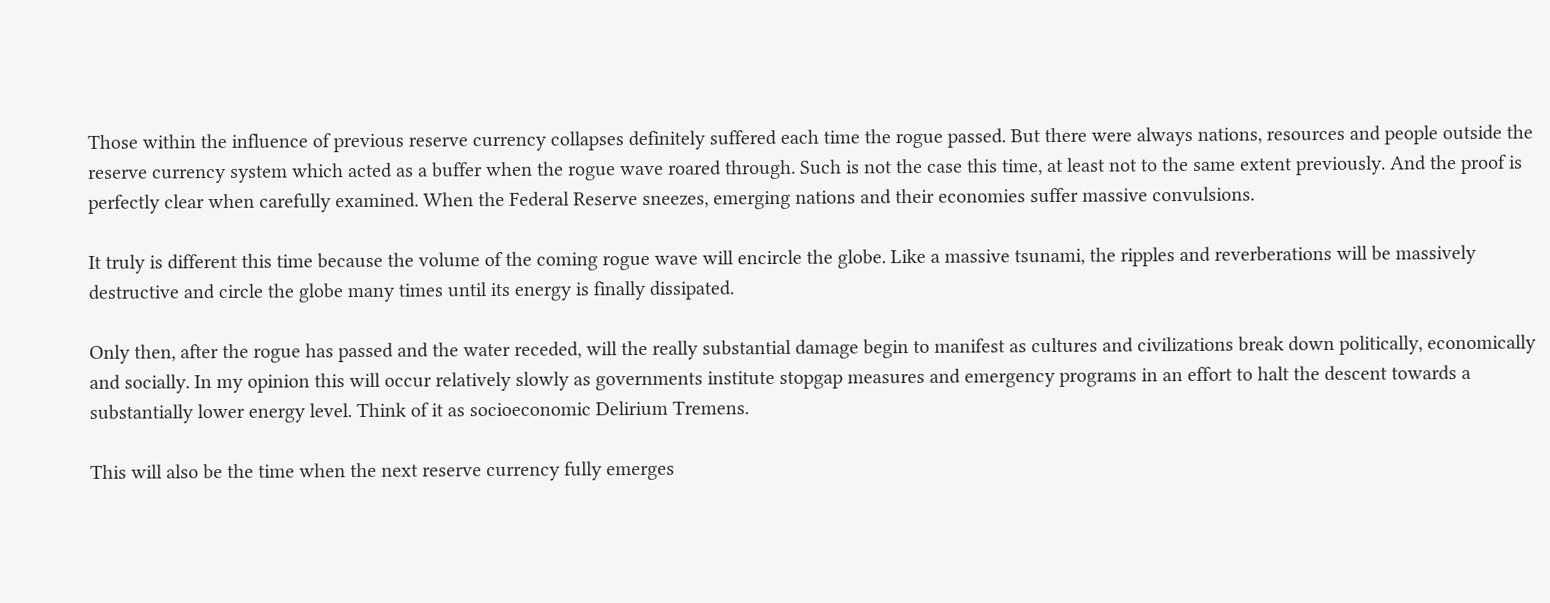Those within the influence of previous reserve currency collapses definitely suffered each time the rogue passed. But there were always nations, resources and people outside the reserve currency system which acted as a buffer when the rogue wave roared through. Such is not the case this time, at least not to the same extent previously. And the proof is perfectly clear when carefully examined. When the Federal Reserve sneezes, emerging nations and their economies suffer massive convulsions.

It truly is different this time because the volume of the coming rogue wave will encircle the globe. Like a massive tsunami, the ripples and reverberations will be massively destructive and circle the globe many times until its energy is finally dissipated.

Only then, after the rogue has passed and the water receded, will the really substantial damage begin to manifest as cultures and civilizations break down politically, economically and socially. In my opinion this will occur relatively slowly as governments institute stopgap measures and emergency programs in an effort to halt the descent towards a substantially lower energy level. Think of it as socioeconomic Delirium Tremens.

This will also be the time when the next reserve currency fully emerges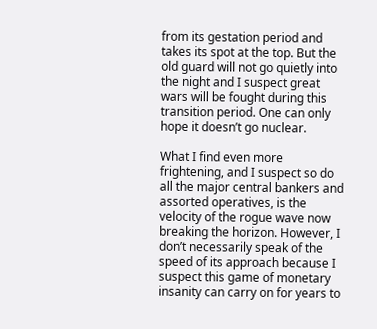from its gestation period and takes its spot at the top. But the old guard will not go quietly into the night and I suspect great wars will be fought during this transition period. One can only hope it doesn’t go nuclear.

What I find even more frightening, and I suspect so do all the major central bankers and assorted operatives, is the velocity of the rogue wave now breaking the horizon. However, I don’t necessarily speak of the speed of its approach because I suspect this game of monetary insanity can carry on for years to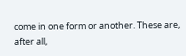come in one form or another. These are, after all,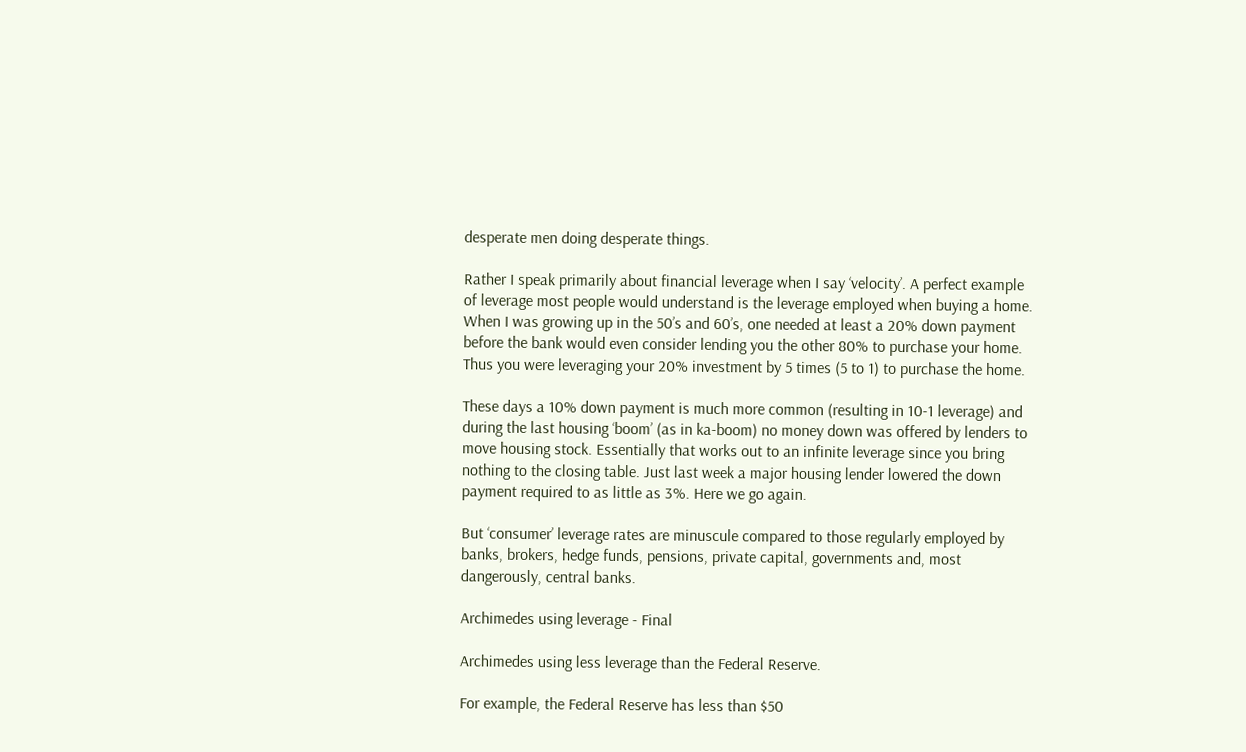desperate men doing desperate things.

Rather I speak primarily about financial leverage when I say ‘velocity’. A perfect example of leverage most people would understand is the leverage employed when buying a home. When I was growing up in the 50’s and 60’s, one needed at least a 20% down payment before the bank would even consider lending you the other 80% to purchase your home. Thus you were leveraging your 20% investment by 5 times (5 to 1) to purchase the home.

These days a 10% down payment is much more common (resulting in 10-1 leverage) and during the last housing ‘boom’ (as in ka-boom) no money down was offered by lenders to move housing stock. Essentially that works out to an infinite leverage since you bring nothing to the closing table. Just last week a major housing lender lowered the down payment required to as little as 3%. Here we go again.

But ‘consumer’ leverage rates are minuscule compared to those regularly employed by banks, brokers, hedge funds, pensions, private capital, governments and, most dangerously, central banks.

Archimedes using leverage - Final

Archimedes using less leverage than the Federal Reserve.

For example, the Federal Reserve has less than $50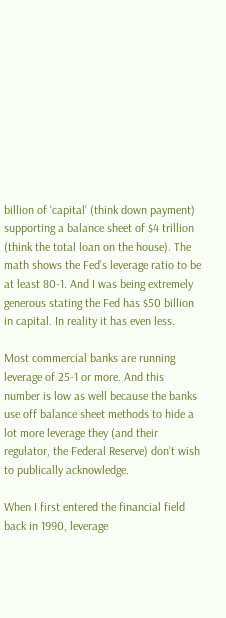billion of ‘capital’ (think down payment) supporting a balance sheet of $4 trillion (think the total loan on the house). The math shows the Fed’s leverage ratio to be at least 80-1. And I was being extremely generous stating the Fed has $50 billion in capital. In reality it has even less.

Most commercial banks are running leverage of 25-1 or more. And this number is low as well because the banks use off balance sheet methods to hide a lot more leverage they (and their regulator, the Federal Reserve) don’t wish to publically acknowledge.

When I first entered the financial field back in 1990, leverage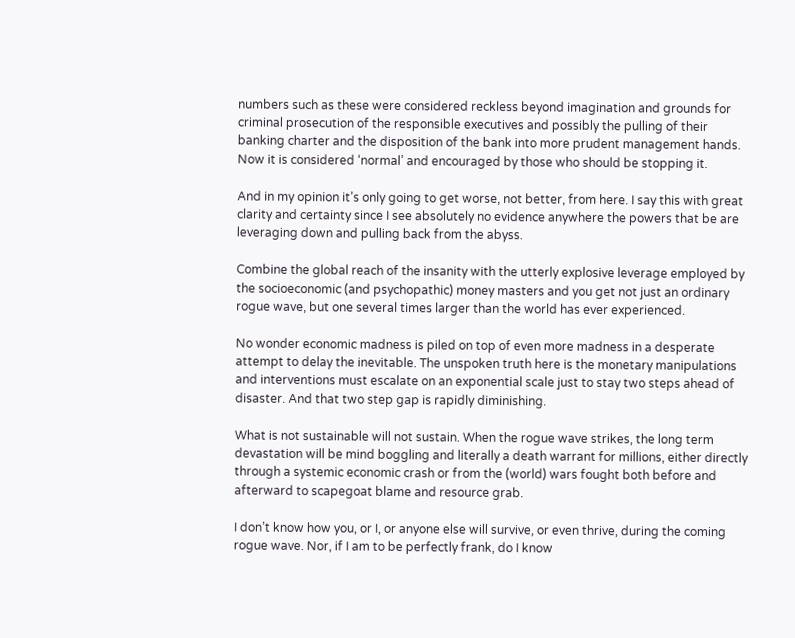numbers such as these were considered reckless beyond imagination and grounds for criminal prosecution of the responsible executives and possibly the pulling of their banking charter and the disposition of the bank into more prudent management hands. Now it is considered ‘normal’ and encouraged by those who should be stopping it.

And in my opinion it’s only going to get worse, not better, from here. I say this with great clarity and certainty since I see absolutely no evidence anywhere the powers that be are leveraging down and pulling back from the abyss.

Combine the global reach of the insanity with the utterly explosive leverage employed by the socioeconomic (and psychopathic) money masters and you get not just an ordinary rogue wave, but one several times larger than the world has ever experienced.

No wonder economic madness is piled on top of even more madness in a desperate attempt to delay the inevitable. The unspoken truth here is the monetary manipulations and interventions must escalate on an exponential scale just to stay two steps ahead of disaster. And that two step gap is rapidly diminishing.

What is not sustainable will not sustain. When the rogue wave strikes, the long term devastation will be mind boggling and literally a death warrant for millions, either directly through a systemic economic crash or from the (world) wars fought both before and afterward to scapegoat blame and resource grab.

I don’t know how you, or I, or anyone else will survive, or even thrive, during the coming rogue wave. Nor, if I am to be perfectly frank, do I know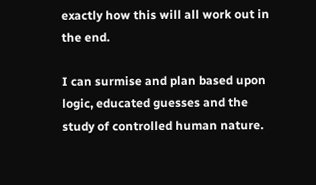exactly how this will all work out in the end.

I can surmise and plan based upon logic, educated guesses and the study of controlled human nature.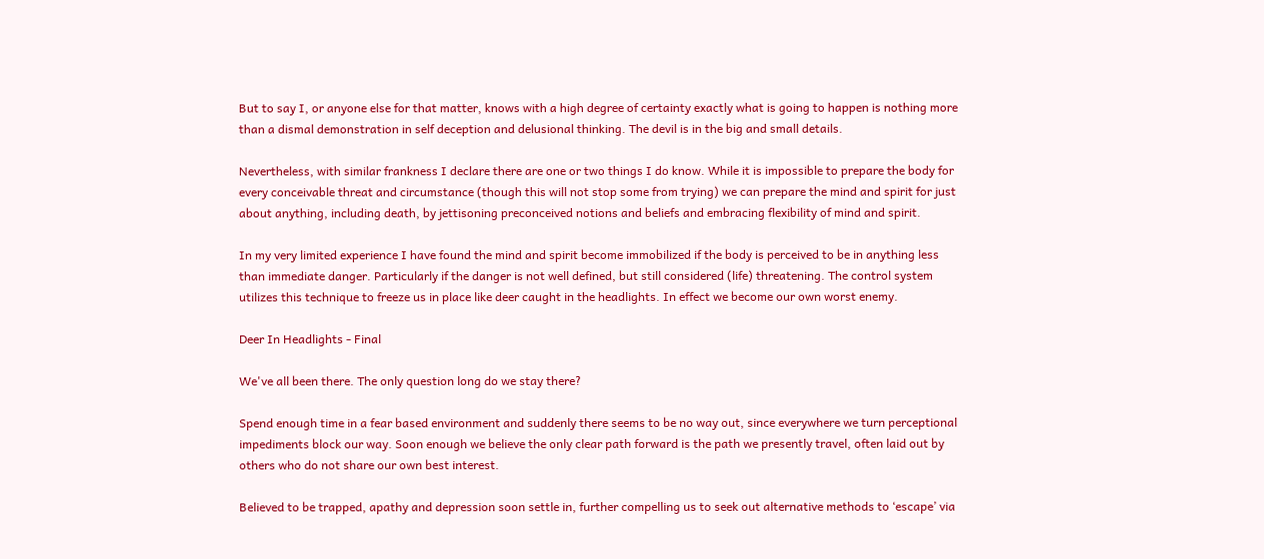But to say I, or anyone else for that matter, knows with a high degree of certainty exactly what is going to happen is nothing more than a dismal demonstration in self deception and delusional thinking. The devil is in the big and small details.

Nevertheless, with similar frankness I declare there are one or two things I do know. While it is impossible to prepare the body for every conceivable threat and circumstance (though this will not stop some from trying) we can prepare the mind and spirit for just about anything, including death, by jettisoning preconceived notions and beliefs and embracing flexibility of mind and spirit.

In my very limited experience I have found the mind and spirit become immobilized if the body is perceived to be in anything less than immediate danger. Particularly if the danger is not well defined, but still considered (life) threatening. The control system utilizes this technique to freeze us in place like deer caught in the headlights. In effect we become our own worst enemy.

Deer In Headlights - Final

We've all been there. The only question long do we stay there?

Spend enough time in a fear based environment and suddenly there seems to be no way out, since everywhere we turn perceptional impediments block our way. Soon enough we believe the only clear path forward is the path we presently travel, often laid out by others who do not share our own best interest.

Believed to be trapped, apathy and depression soon settle in, further compelling us to seek out alternative methods to ‘escape’ via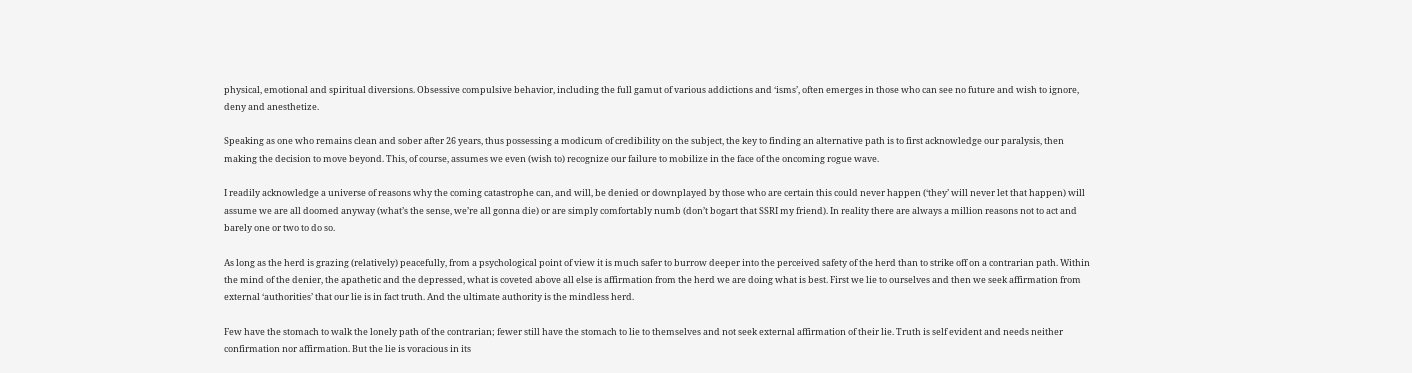physical, emotional and spiritual diversions. Obsessive compulsive behavior, including the full gamut of various addictions and ‘isms’, often emerges in those who can see no future and wish to ignore, deny and anesthetize.

Speaking as one who remains clean and sober after 26 years, thus possessing a modicum of credibility on the subject, the key to finding an alternative path is to first acknowledge our paralysis, then making the decision to move beyond. This, of course, assumes we even (wish to) recognize our failure to mobilize in the face of the oncoming rogue wave.

I readily acknowledge a universe of reasons why the coming catastrophe can, and will, be denied or downplayed by those who are certain this could never happen (‘they’ will never let that happen) will assume we are all doomed anyway (what’s the sense, we’re all gonna die) or are simply comfortably numb (don’t bogart that SSRI my friend). In reality there are always a million reasons not to act and barely one or two to do so.

As long as the herd is grazing (relatively) peacefully, from a psychological point of view it is much safer to burrow deeper into the perceived safety of the herd than to strike off on a contrarian path. Within the mind of the denier, the apathetic and the depressed, what is coveted above all else is affirmation from the herd we are doing what is best. First we lie to ourselves and then we seek affirmation from external ‘authorities’ that our lie is in fact truth. And the ultimate authority is the mindless herd.

Few have the stomach to walk the lonely path of the contrarian; fewer still have the stomach to lie to themselves and not seek external affirmation of their lie. Truth is self evident and needs neither confirmation nor affirmation. But the lie is voracious in its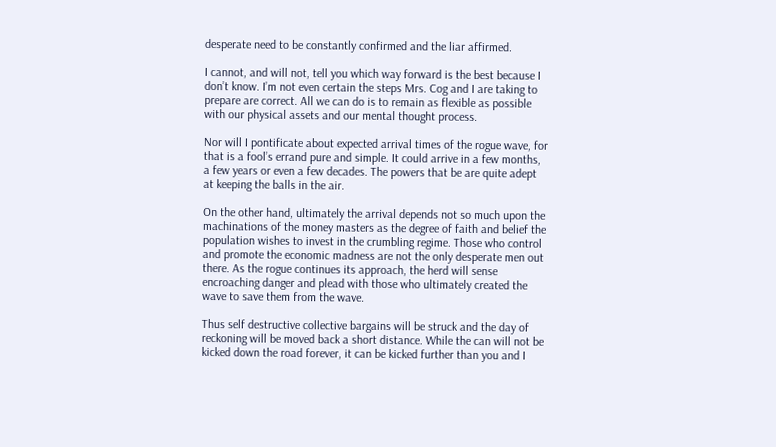desperate need to be constantly confirmed and the liar affirmed.

I cannot, and will not, tell you which way forward is the best because I don’t know. I’m not even certain the steps Mrs. Cog and I are taking to prepare are correct. All we can do is to remain as flexible as possible with our physical assets and our mental thought process.

Nor will I pontificate about expected arrival times of the rogue wave, for that is a fool’s errand pure and simple. It could arrive in a few months, a few years or even a few decades. The powers that be are quite adept at keeping the balls in the air.

On the other hand, ultimately the arrival depends not so much upon the machinations of the money masters as the degree of faith and belief the population wishes to invest in the crumbling regime. Those who control and promote the economic madness are not the only desperate men out there. As the rogue continues its approach, the herd will sense encroaching danger and plead with those who ultimately created the wave to save them from the wave.

Thus self destructive collective bargains will be struck and the day of reckoning will be moved back a short distance. While the can will not be kicked down the road forever, it can be kicked further than you and I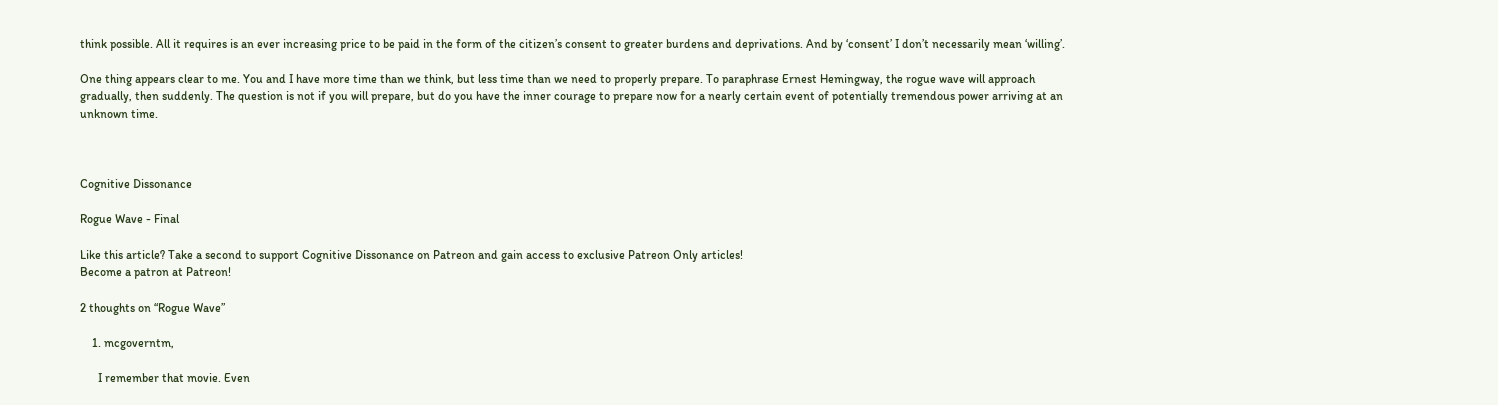think possible. All it requires is an ever increasing price to be paid in the form of the citizen’s consent to greater burdens and deprivations. And by ‘consent’ I don’t necessarily mean ‘willing’.

One thing appears clear to me. You and I have more time than we think, but less time than we need to properly prepare. To paraphrase Ernest Hemingway, the rogue wave will approach gradually, then suddenly. The question is not if you will prepare, but do you have the inner courage to prepare now for a nearly certain event of potentially tremendous power arriving at an unknown time.



Cognitive Dissonance

Rogue Wave - Final

Like this article? Take a second to support Cognitive Dissonance on Patreon and gain access to exclusive Patreon Only articles!
Become a patron at Patreon!

2 thoughts on “Rogue Wave”

    1. mcgoverntm,

      I remember that movie. Even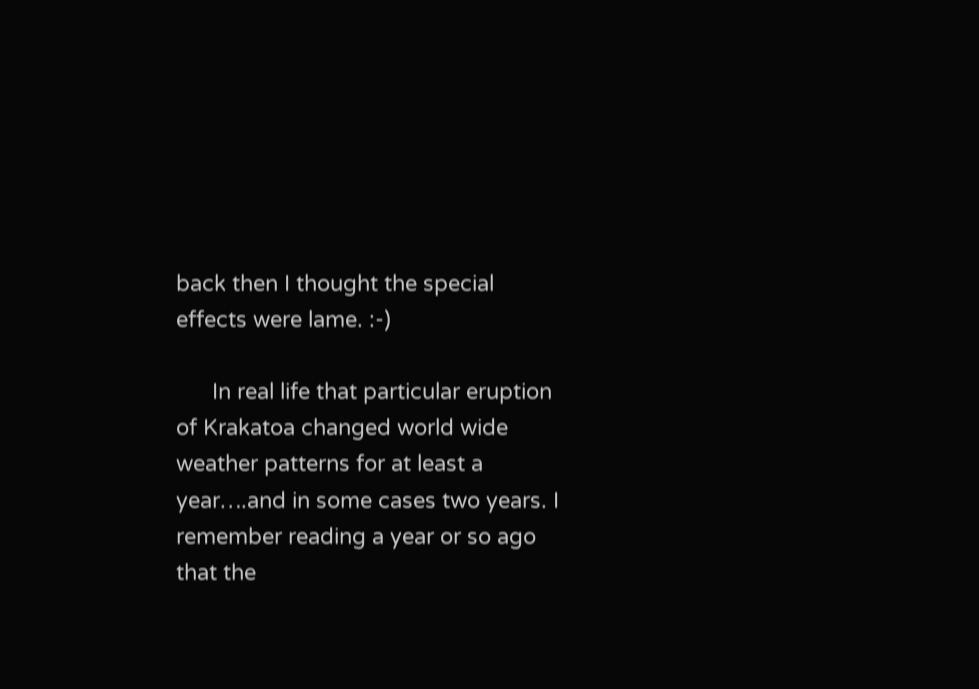back then I thought the special effects were lame. :-)

      In real life that particular eruption of Krakatoa changed world wide weather patterns for at least a year….and in some cases two years. I remember reading a year or so ago that the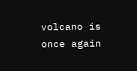volcano is once again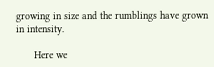growing in size and the rumblings have grown in intensity.

      Here we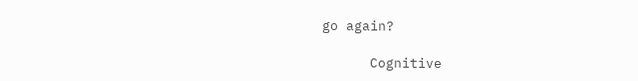go again?

      Cognitive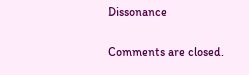Dissonance

Comments are closed.